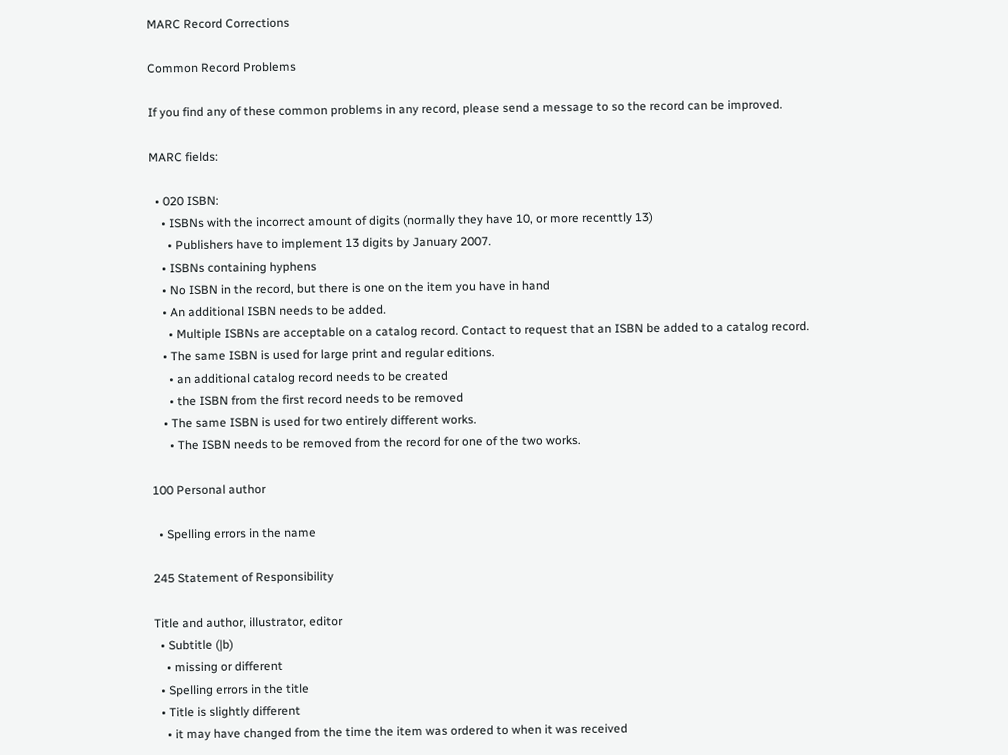MARC Record Corrections

Common Record Problems

If you find any of these common problems in any record, please send a message to so the record can be improved.

MARC fields:

  • 020 ISBN:
    • ISBNs with the incorrect amount of digits (normally they have 10, or more recenttly 13)
      • Publishers have to implement 13 digits by January 2007.
    • ISBNs containing hyphens
    • No ISBN in the record, but there is one on the item you have in hand
    • An additional ISBN needs to be added.
      • Multiple ISBNs are acceptable on a catalog record. Contact to request that an ISBN be added to a catalog record.
    • The same ISBN is used for large print and regular editions.
      • an additional catalog record needs to be created
      • the ISBN from the first record needs to be removed
    • The same ISBN is used for two entirely different works.
      • The ISBN needs to be removed from the record for one of the two works.

100 Personal author

  • Spelling errors in the name

245 Statement of Responsibility

Title and author, illustrator, editor
  • Subtitle (|b)
    • missing or different
  • Spelling errors in the title
  • Title is slightly different
    • it may have changed from the time the item was ordered to when it was received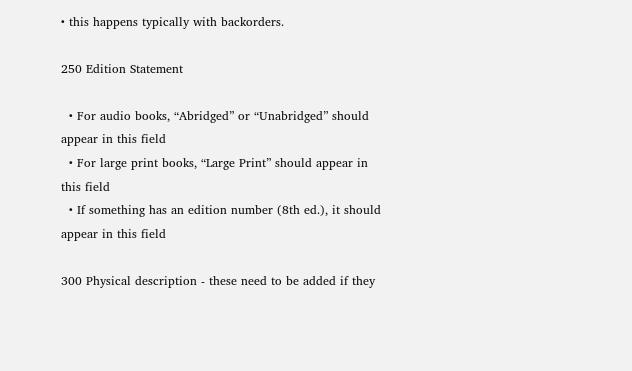• this happens typically with backorders.

250 Edition Statement

  • For audio books, “Abridged” or “Unabridged” should appear in this field
  • For large print books, “Large Print” should appear in this field
  • If something has an edition number (8th ed.), it should appear in this field

300 Physical description - these need to be added if they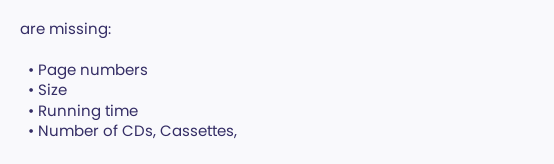are missing:

  • Page numbers
  • Size
  • Running time
  • Number of CDs, Cassettes,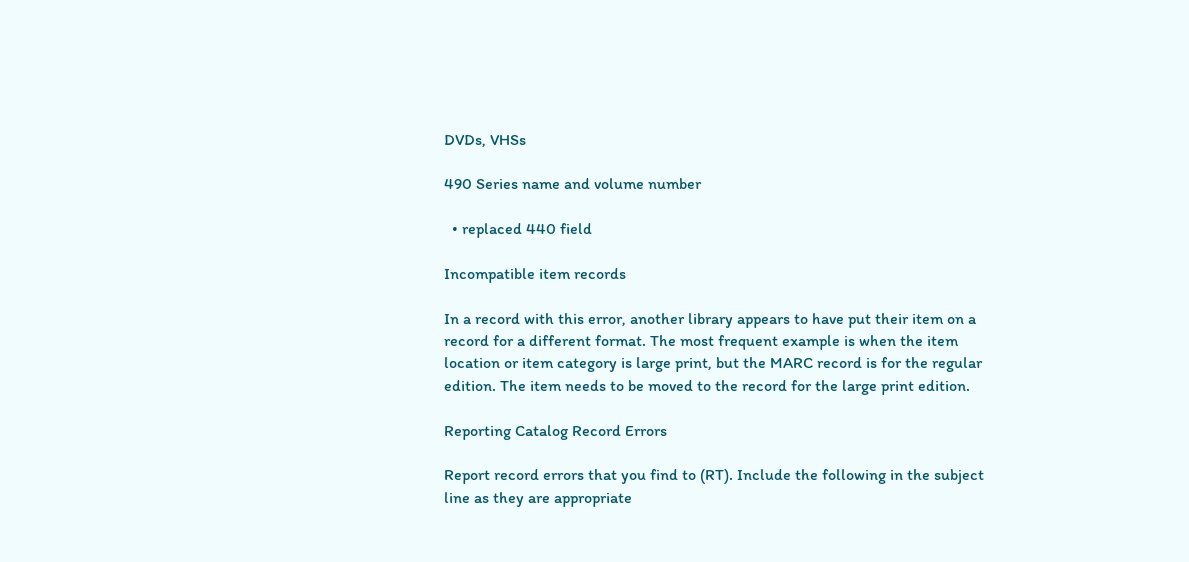DVDs, VHSs

490 Series name and volume number

  • replaced 440 field

Incompatible item records

In a record with this error, another library appears to have put their item on a record for a different format. The most frequent example is when the item location or item category is large print, but the MARC record is for the regular edition. The item needs to be moved to the record for the large print edition.

Reporting Catalog Record Errors

Report record errors that you find to (RT). Include the following in the subject line as they are appropriate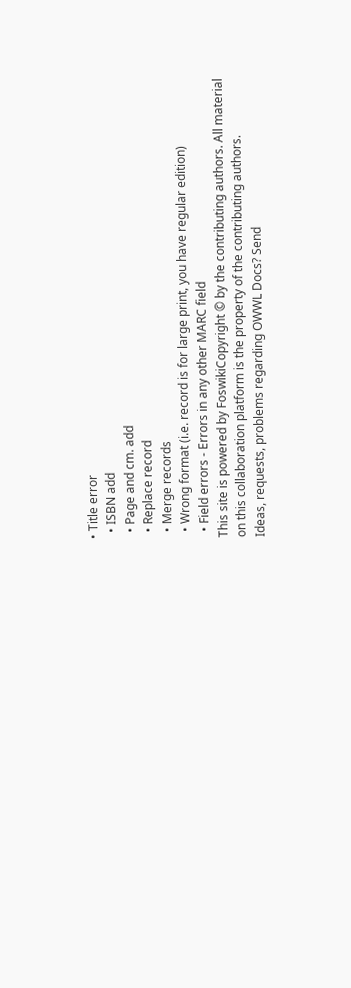• Title error
  • ISBN add
  • Page and cm. add
  • Replace record
  • Merge records
  • Wrong format (i.e. record is for large print, you have regular edition)
  • Field errors - Errors in any other MARC field
This site is powered by FoswikiCopyright © by the contributing authors. All material on this collaboration platform is the property of the contributing authors.
Ideas, requests, problems regarding OWWL Docs? Send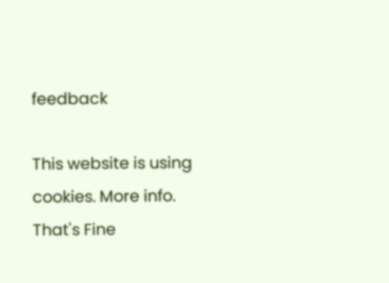feedback

This website is using cookies. More info. That's Fine